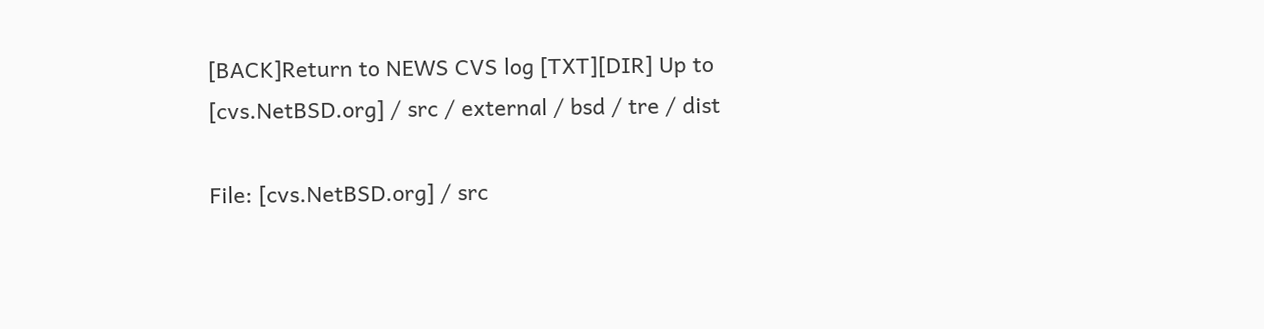[BACK]Return to NEWS CVS log [TXT][DIR] Up to [cvs.NetBSD.org] / src / external / bsd / tre / dist

File: [cvs.NetBSD.org] / src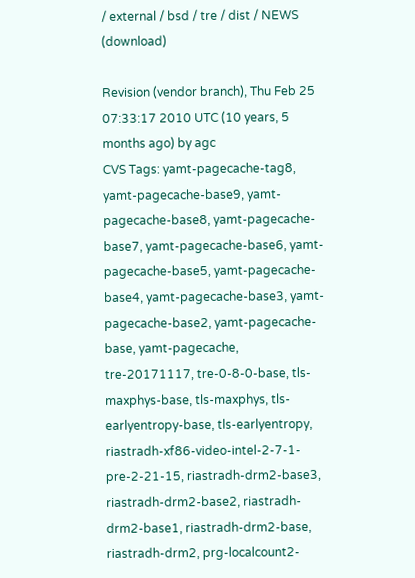/ external / bsd / tre / dist / NEWS (download)

Revision (vendor branch), Thu Feb 25 07:33:17 2010 UTC (10 years, 5 months ago) by agc
CVS Tags: yamt-pagecache-tag8, yamt-pagecache-base9, yamt-pagecache-base8, yamt-pagecache-base7, yamt-pagecache-base6, yamt-pagecache-base5, yamt-pagecache-base4, yamt-pagecache-base3, yamt-pagecache-base2, yamt-pagecache-base, yamt-pagecache, tre-20171117, tre-0-8-0-base, tls-maxphys-base, tls-maxphys, tls-earlyentropy-base, tls-earlyentropy, riastradh-xf86-video-intel-2-7-1-pre-2-21-15, riastradh-drm2-base3, riastradh-drm2-base2, riastradh-drm2-base1, riastradh-drm2-base, riastradh-drm2, prg-localcount2-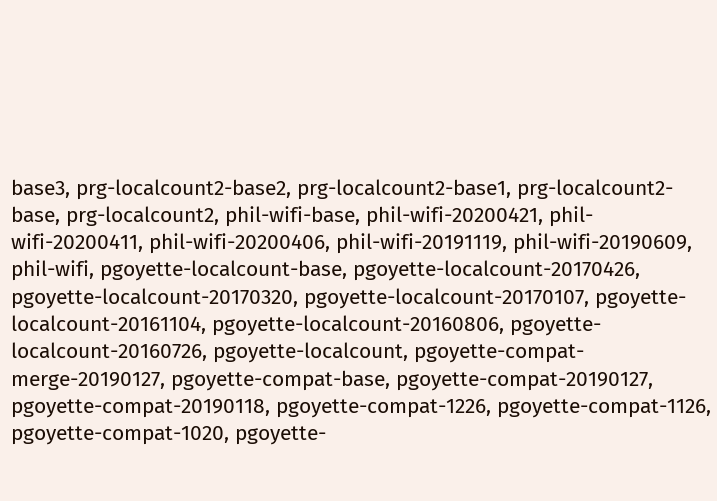base3, prg-localcount2-base2, prg-localcount2-base1, prg-localcount2-base, prg-localcount2, phil-wifi-base, phil-wifi-20200421, phil-wifi-20200411, phil-wifi-20200406, phil-wifi-20191119, phil-wifi-20190609, phil-wifi, pgoyette-localcount-base, pgoyette-localcount-20170426, pgoyette-localcount-20170320, pgoyette-localcount-20170107, pgoyette-localcount-20161104, pgoyette-localcount-20160806, pgoyette-localcount-20160726, pgoyette-localcount, pgoyette-compat-merge-20190127, pgoyette-compat-base, pgoyette-compat-20190127, pgoyette-compat-20190118, pgoyette-compat-1226, pgoyette-compat-1126, pgoyette-compat-1020, pgoyette-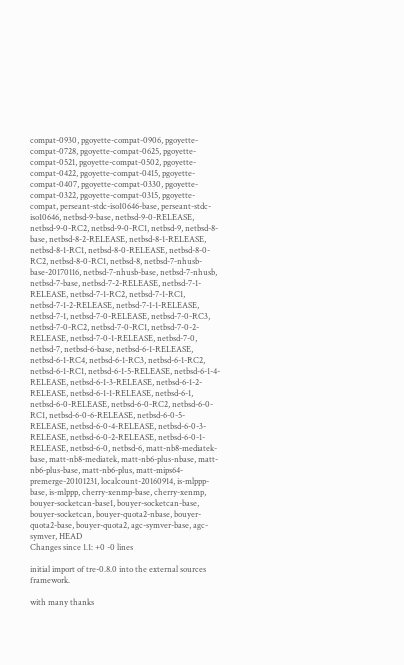compat-0930, pgoyette-compat-0906, pgoyette-compat-0728, pgoyette-compat-0625, pgoyette-compat-0521, pgoyette-compat-0502, pgoyette-compat-0422, pgoyette-compat-0415, pgoyette-compat-0407, pgoyette-compat-0330, pgoyette-compat-0322, pgoyette-compat-0315, pgoyette-compat, perseant-stdc-iso10646-base, perseant-stdc-iso10646, netbsd-9-base, netbsd-9-0-RELEASE, netbsd-9-0-RC2, netbsd-9-0-RC1, netbsd-9, netbsd-8-base, netbsd-8-2-RELEASE, netbsd-8-1-RELEASE, netbsd-8-1-RC1, netbsd-8-0-RELEASE, netbsd-8-0-RC2, netbsd-8-0-RC1, netbsd-8, netbsd-7-nhusb-base-20170116, netbsd-7-nhusb-base, netbsd-7-nhusb, netbsd-7-base, netbsd-7-2-RELEASE, netbsd-7-1-RELEASE, netbsd-7-1-RC2, netbsd-7-1-RC1, netbsd-7-1-2-RELEASE, netbsd-7-1-1-RELEASE, netbsd-7-1, netbsd-7-0-RELEASE, netbsd-7-0-RC3, netbsd-7-0-RC2, netbsd-7-0-RC1, netbsd-7-0-2-RELEASE, netbsd-7-0-1-RELEASE, netbsd-7-0, netbsd-7, netbsd-6-base, netbsd-6-1-RELEASE, netbsd-6-1-RC4, netbsd-6-1-RC3, netbsd-6-1-RC2, netbsd-6-1-RC1, netbsd-6-1-5-RELEASE, netbsd-6-1-4-RELEASE, netbsd-6-1-3-RELEASE, netbsd-6-1-2-RELEASE, netbsd-6-1-1-RELEASE, netbsd-6-1, netbsd-6-0-RELEASE, netbsd-6-0-RC2, netbsd-6-0-RC1, netbsd-6-0-6-RELEASE, netbsd-6-0-5-RELEASE, netbsd-6-0-4-RELEASE, netbsd-6-0-3-RELEASE, netbsd-6-0-2-RELEASE, netbsd-6-0-1-RELEASE, netbsd-6-0, netbsd-6, matt-nb8-mediatek-base, matt-nb8-mediatek, matt-nb6-plus-nbase, matt-nb6-plus-base, matt-nb6-plus, matt-mips64-premerge-20101231, localcount-20160914, is-mlppp-base, is-mlppp, cherry-xenmp-base, cherry-xenmp, bouyer-socketcan-base1, bouyer-socketcan-base, bouyer-socketcan, bouyer-quota2-nbase, bouyer-quota2-base, bouyer-quota2, agc-symver-base, agc-symver, HEAD
Changes since 1.1: +0 -0 lines

initial import of tre-0.8.0 into the external sources framework.

with many thanks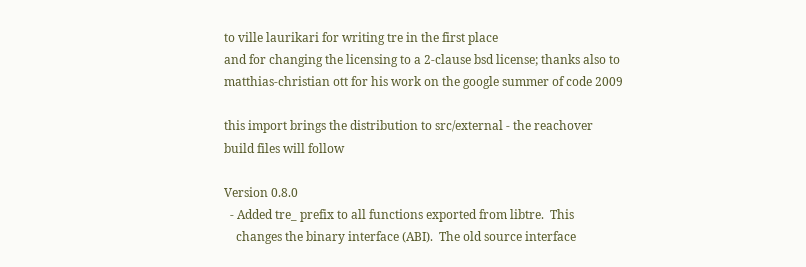to ville laurikari for writing tre in the first place
and for changing the licensing to a 2-clause bsd license; thanks also to
matthias-christian ott for his work on the google summer of code 2009

this import brings the distribution to src/external - the reachover
build files will follow

Version 0.8.0
  - Added tre_ prefix to all functions exported from libtre.  This
    changes the binary interface (ABI).  The old source interface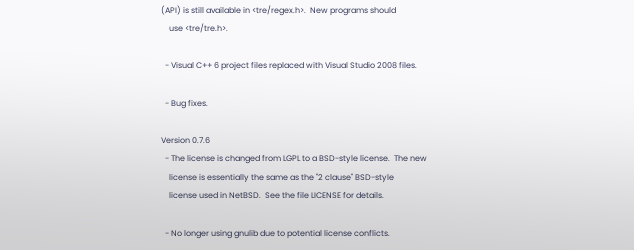(API) is still available in <tre/regex.h>.  New programs should
    use <tre/tre.h>.

  - Visual C++ 6 project files replaced with Visual Studio 2008 files.

  - Bug fixes.

Version 0.7.6
  - The license is changed from LGPL to a BSD-style license.  The new
    license is essentially the same as the "2 clause" BSD-style
    license used in NetBSD.  See the file LICENSE for details.

  - No longer using gnulib due to potential license conflicts.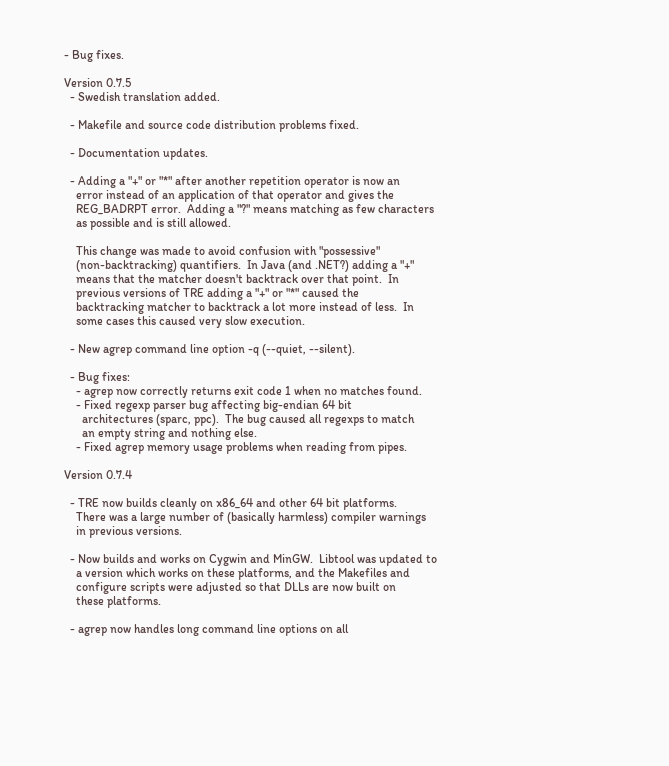- Bug fixes.

Version 0.7.5
  - Swedish translation added.

  - Makefile and source code distribution problems fixed.

  - Documentation updates.

  - Adding a "+" or "*" after another repetition operator is now an
    error instead of an application of that operator and gives the
    REG_BADRPT error.  Adding a "?" means matching as few characters
    as possible and is still allowed.

    This change was made to avoid confusion with "possessive"
    (non-backtracking) quantifiers.  In Java (and .NET?) adding a "+"
    means that the matcher doesn't backtrack over that point.  In
    previous versions of TRE adding a "+" or "*" caused the
    backtracking matcher to backtrack a lot more instead of less.  In
    some cases this caused very slow execution.

  - New agrep command line option -q (--quiet, --silent).

  - Bug fixes:
    - agrep now correctly returns exit code 1 when no matches found.
    - Fixed regexp parser bug affecting big-endian 64 bit
      architectures (sparc, ppc).  The bug caused all regexps to match
      an empty string and nothing else.
    - Fixed agrep memory usage problems when reading from pipes.

Version 0.7.4

  - TRE now builds cleanly on x86_64 and other 64 bit platforms.
    There was a large number of (basically harmless) compiler warnings
    in previous versions.

  - Now builds and works on Cygwin and MinGW.  Libtool was updated to
    a version which works on these platforms, and the Makefiles and
    configure scripts were adjusted so that DLLs are now built on
    these platforms.

  - agrep now handles long command line options on all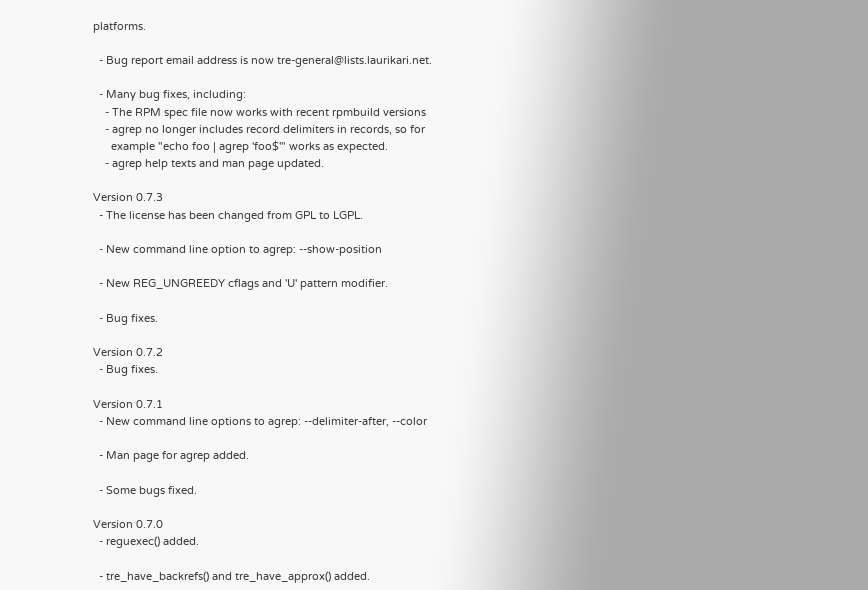platforms.

  - Bug report email address is now tre-general@lists.laurikari.net.

  - Many bug fixes, including:
    - The RPM spec file now works with recent rpmbuild versions
    - agrep no longer includes record delimiters in records, so for
      example "echo foo | agrep 'foo$'" works as expected.
    - agrep help texts and man page updated.

Version 0.7.3
  - The license has been changed from GPL to LGPL.

  - New command line option to agrep: --show-position

  - New REG_UNGREEDY cflags and 'U' pattern modifier.

  - Bug fixes.

Version 0.7.2
  - Bug fixes.

Version 0.7.1
  - New command line options to agrep: --delimiter-after, --color

  - Man page for agrep added.

  - Some bugs fixed.

Version 0.7.0
  - reguexec() added.

  - tre_have_backrefs() and tre_have_approx() added.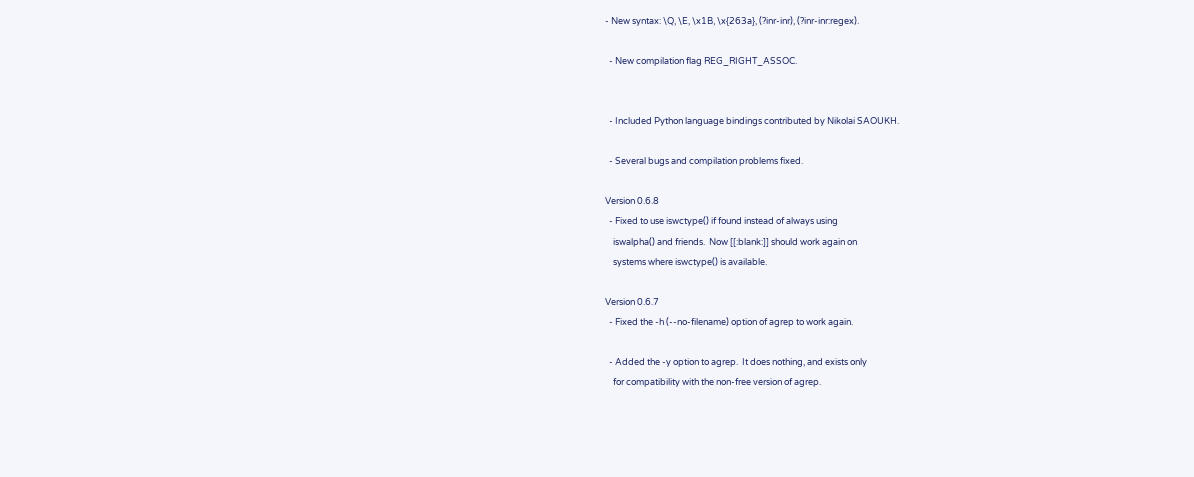- New syntax: \Q, \E, \x1B, \x{263a}, (?inr-inr), (?inr-inr:regex).

  - New compilation flag REG_RIGHT_ASSOC.


  - Included Python language bindings contributed by Nikolai SAOUKH.

  - Several bugs and compilation problems fixed.

Version 0.6.8
  - Fixed to use iswctype() if found instead of always using
    iswalpha() and friends.  Now [[:blank:]] should work again on
    systems where iswctype() is available.

Version 0.6.7
  - Fixed the -h (--no-filename) option of agrep to work again.

  - Added the -y option to agrep.  It does nothing, and exists only
    for compatibility with the non-free version of agrep.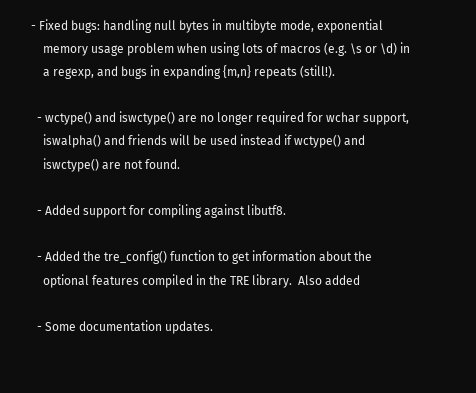- Fixed bugs: handling null bytes in multibyte mode, exponential
    memory usage problem when using lots of macros (e.g. \s or \d) in
    a regexp, and bugs in expanding {m,n} repeats (still!).

  - wctype() and iswctype() are no longer required for wchar support,
    iswalpha() and friends will be used instead if wctype() and
    iswctype() are not found.

  - Added support for compiling against libutf8.

  - Added the tre_config() function to get information about the
    optional features compiled in the TRE library.  Also added

  - Some documentation updates.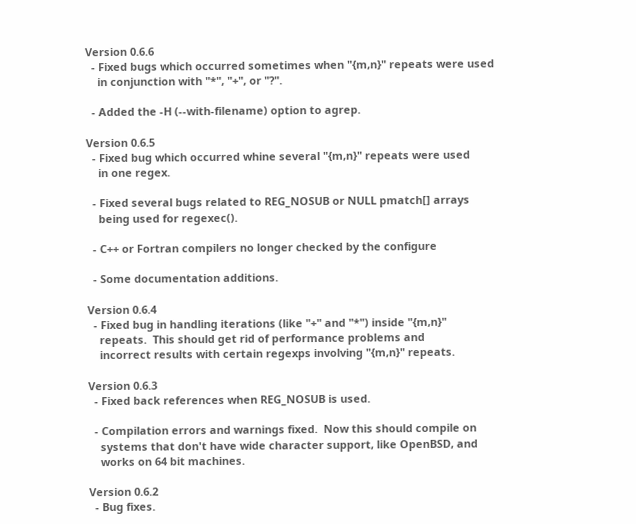Version 0.6.6
  - Fixed bugs which occurred sometimes when "{m,n}" repeats were used
    in conjunction with "*", "+", or "?".

  - Added the -H (--with-filename) option to agrep.

Version 0.6.5
  - Fixed bug which occurred whine several "{m,n}" repeats were used
    in one regex.

  - Fixed several bugs related to REG_NOSUB or NULL pmatch[] arrays
    being used for regexec().

  - C++ or Fortran compilers no longer checked by the configure

  - Some documentation additions.

Version 0.6.4
  - Fixed bug in handling iterations (like "+" and "*") inside "{m,n}"
    repeats.  This should get rid of performance problems and
    incorrect results with certain regexps involving "{m,n}" repeats.

Version 0.6.3
  - Fixed back references when REG_NOSUB is used.

  - Compilation errors and warnings fixed.  Now this should compile on
    systems that don't have wide character support, like OpenBSD, and
    works on 64 bit machines.

Version 0.6.2
  - Bug fixes.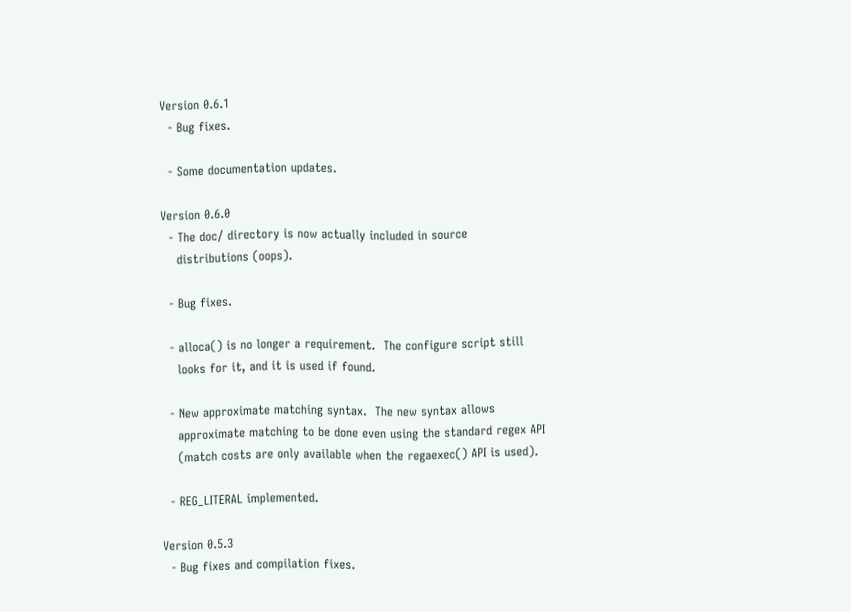Version 0.6.1
  - Bug fixes.

  - Some documentation updates.

Version 0.6.0
  - The doc/ directory is now actually included in source
    distributions (oops).

  - Bug fixes.

  - alloca() is no longer a requirement.  The configure script still
    looks for it, and it is used if found.

  - New approximate matching syntax.  The new syntax allows
    approximate matching to be done even using the standard regex API
    (match costs are only available when the regaexec() API is used).

  - REG_LITERAL implemented.

Version 0.5.3
  - Bug fixes and compilation fixes.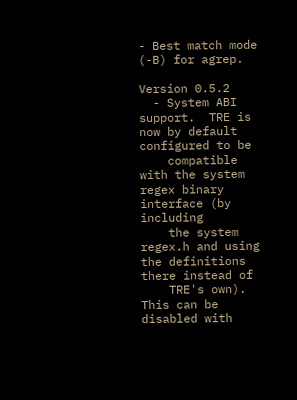- Best match mode (-B) for agrep.

Version 0.5.2
  - System ABI support.  TRE is now by default configured to be
    compatible with the system regex binary interface (by including
    the system regex.h and using the definitions there instead of
    TRE's own).  This can be disabled with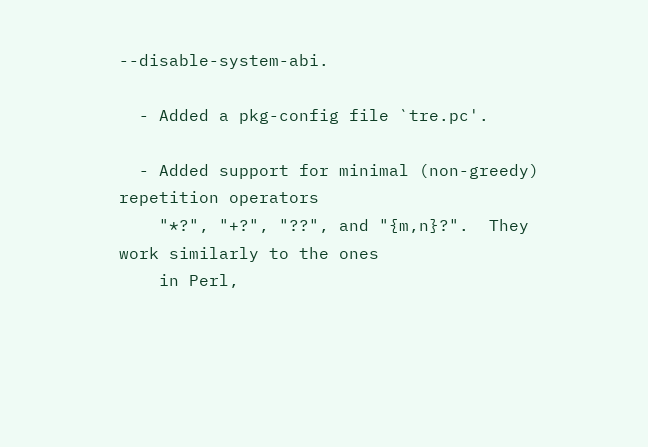--disable-system-abi.

  - Added a pkg-config file `tre.pc'.

  - Added support for minimal (non-greedy) repetition operators
    "*?", "+?", "??", and "{m,n}?".  They work similarly to the ones
    in Perl,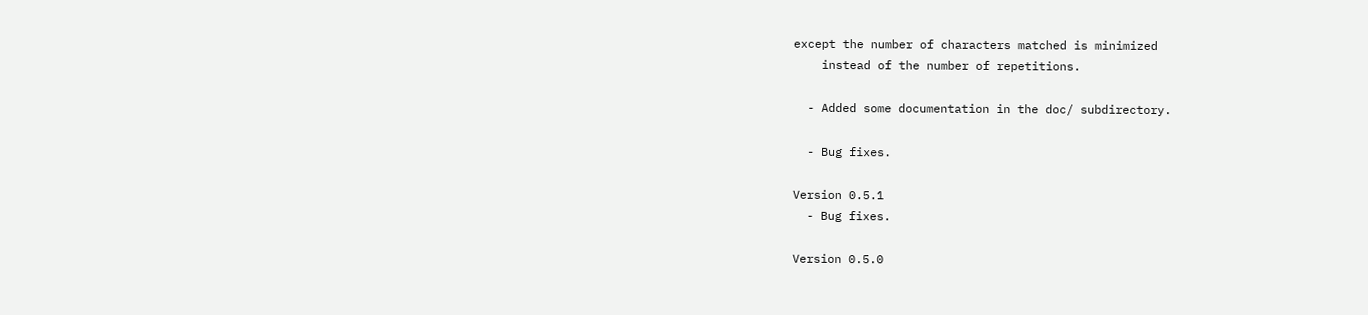except the number of characters matched is minimized
    instead of the number of repetitions.

  - Added some documentation in the doc/ subdirectory.

  - Bug fixes.

Version 0.5.1
  - Bug fixes.

Version 0.5.0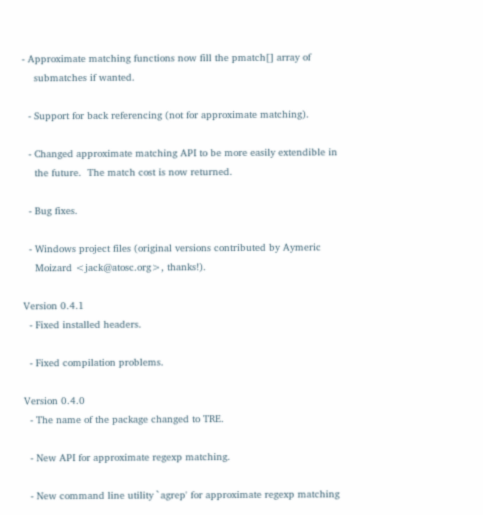- Approximate matching functions now fill the pmatch[] array of
    submatches if wanted.

  - Support for back referencing (not for approximate matching).

  - Changed approximate matching API to be more easily extendible in
    the future.  The match cost is now returned.

  - Bug fixes.

  - Windows project files (original versions contributed by Aymeric
    Moizard <jack@atosc.org>, thanks!).

Version 0.4.1
  - Fixed installed headers.

  - Fixed compilation problems.

Version 0.4.0
  - The name of the package changed to TRE.

  - New API for approximate regexp matching.

  - New command line utility `agrep' for approximate regexp matching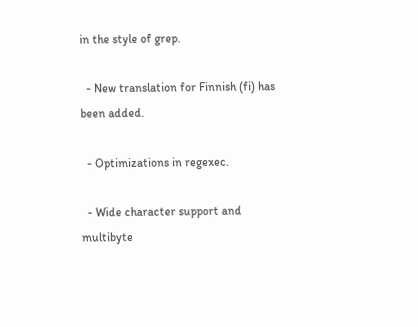in the style of grep.

  - New translation for Finnish (fi) has been added.

  - Optimizations in regexec.

  - Wide character support and multibyte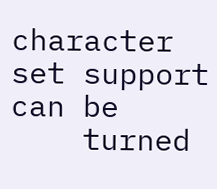character set support can be
    turned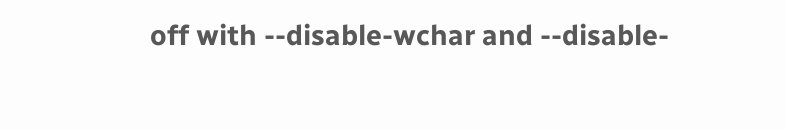off with --disable-wchar and --disable-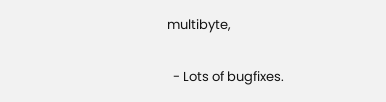multibyte,

  - Lots of bugfixes.